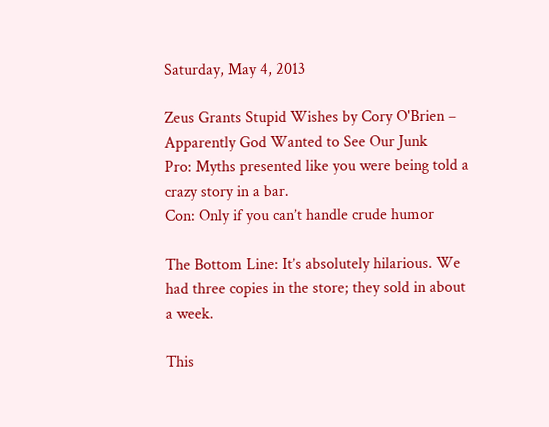Saturday, May 4, 2013

Zeus Grants Stupid Wishes by Cory O'Brien – Apparently God Wanted to See Our Junk
Pro: Myths presented like you were being told a crazy story in a bar.
Con: Only if you can’t handle crude humor

The Bottom Line: It’s absolutely hilarious. We had three copies in the store; they sold in about a week.

This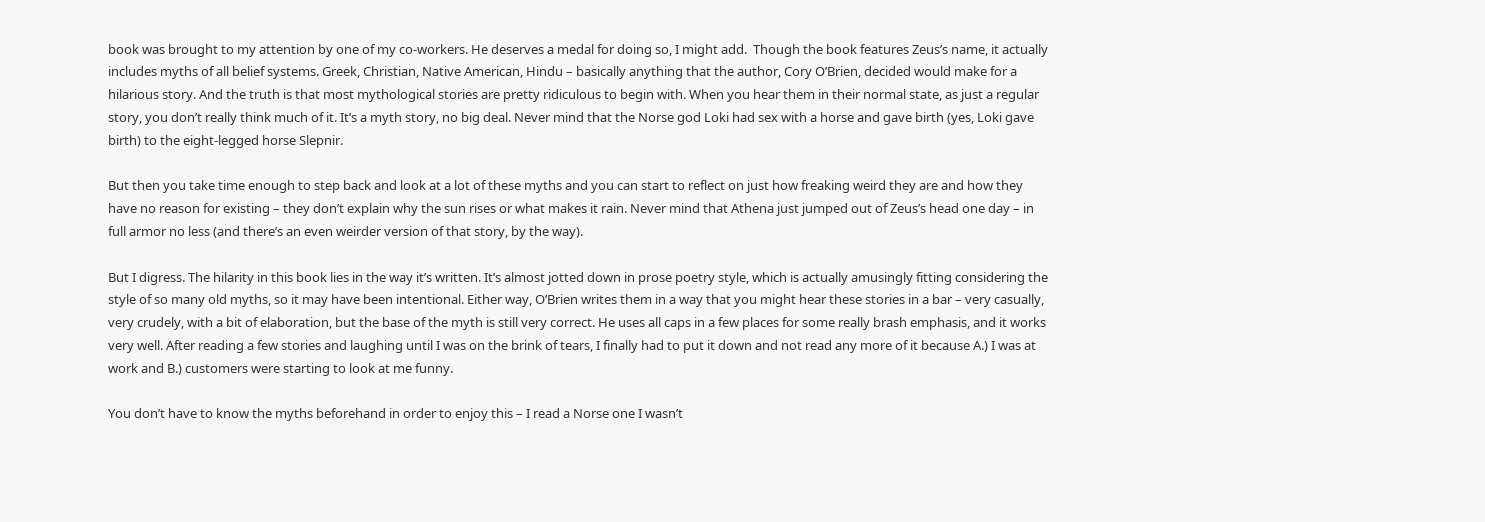book was brought to my attention by one of my co-workers. He deserves a medal for doing so, I might add.  Though the book features Zeus’s name, it actually includes myths of all belief systems. Greek, Christian, Native American, Hindu – basically anything that the author, Cory O’Brien, decided would make for a hilarious story. And the truth is that most mythological stories are pretty ridiculous to begin with. When you hear them in their normal state, as just a regular story, you don’t really think much of it. It’s a myth story, no big deal. Never mind that the Norse god Loki had sex with a horse and gave birth (yes, Loki gave birth) to the eight-legged horse Slepnir.

But then you take time enough to step back and look at a lot of these myths and you can start to reflect on just how freaking weird they are and how they have no reason for existing – they don’t explain why the sun rises or what makes it rain. Never mind that Athena just jumped out of Zeus’s head one day – in full armor no less (and there’s an even weirder version of that story, by the way).

But I digress. The hilarity in this book lies in the way it’s written. It’s almost jotted down in prose poetry style, which is actually amusingly fitting considering the style of so many old myths, so it may have been intentional. Either way, O’Brien writes them in a way that you might hear these stories in a bar – very casually, very crudely, with a bit of elaboration, but the base of the myth is still very correct. He uses all caps in a few places for some really brash emphasis, and it works very well. After reading a few stories and laughing until I was on the brink of tears, I finally had to put it down and not read any more of it because A.) I was at work and B.) customers were starting to look at me funny.

You don’t have to know the myths beforehand in order to enjoy this – I read a Norse one I wasn’t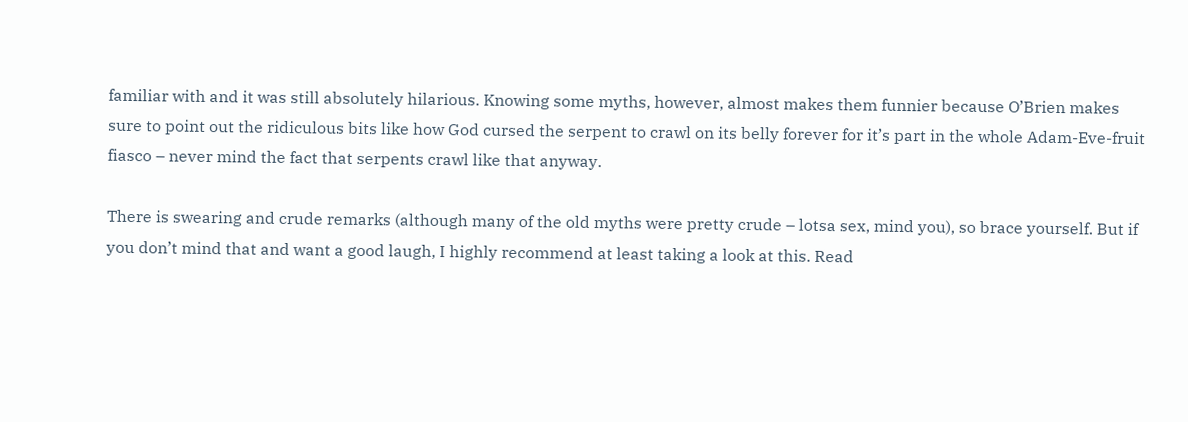familiar with and it was still absolutely hilarious. Knowing some myths, however, almost makes them funnier because O’Brien makes sure to point out the ridiculous bits like how God cursed the serpent to crawl on its belly forever for it’s part in the whole Adam-Eve-fruit fiasco – never mind the fact that serpents crawl like that anyway.

There is swearing and crude remarks (although many of the old myths were pretty crude – lotsa sex, mind you), so brace yourself. But if you don’t mind that and want a good laugh, I highly recommend at least taking a look at this. Read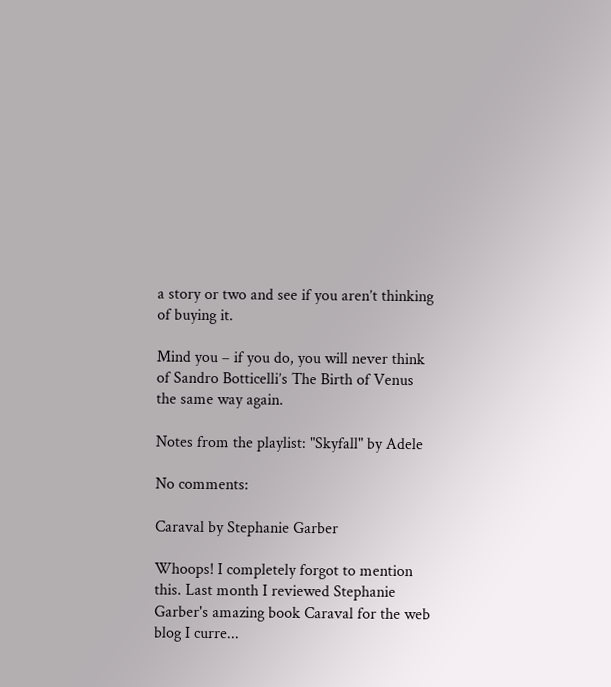a story or two and see if you aren’t thinking of buying it.

Mind you – if you do, you will never think of Sandro Botticelli’s The Birth of Venus the same way again.

Notes from the playlist: "Skyfall" by Adele

No comments:

Caraval by Stephanie Garber

Whoops! I completely forgot to mention this. Last month I reviewed Stephanie Garber's amazing book Caraval for the web blog I curre...